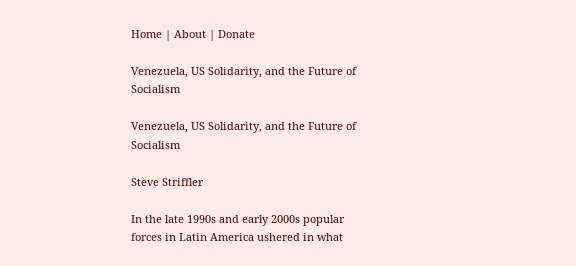Home | About | Donate

Venezuela, US Solidarity, and the Future of Socialism

Venezuela, US Solidarity, and the Future of Socialism

Steve Striffler

In the late 1990s and early 2000s popular forces in Latin America ushered in what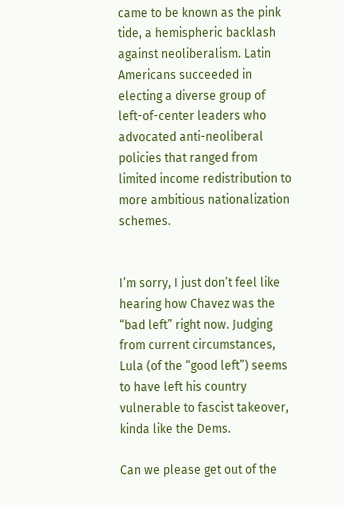came to be known as the pink tide, a hemispheric backlash against neoliberalism. Latin Americans succeeded in electing a diverse group of left-of-center leaders who advocated anti-neoliberal policies that ranged from limited income redistribution to more ambitious nationalization schemes.


I’m sorry, I just don’t feel like hearing how Chavez was the “bad left” right now. Judging from current circumstances, Lula (of the “good left”) seems to have left his country vulnerable to fascist takeover, kinda like the Dems.

Can we please get out of the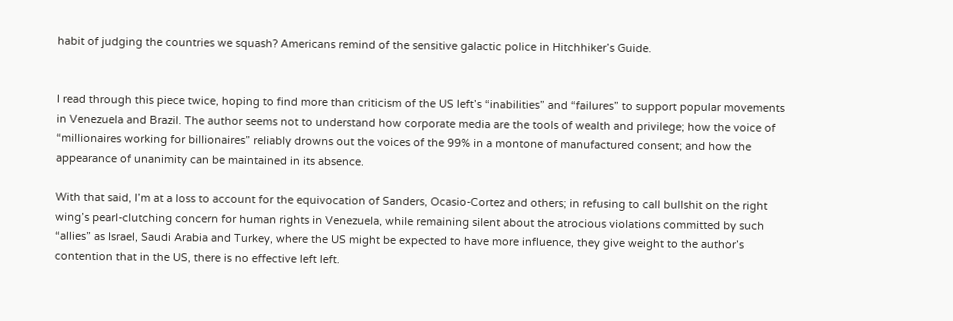habit of judging the countries we squash? Americans remind of the sensitive galactic police in Hitchhiker’s Guide.


I read through this piece twice, hoping to find more than criticism of the US left’s “inabilities” and “failures” to support popular movements in Venezuela and Brazil. The author seems not to understand how corporate media are the tools of wealth and privilege; how the voice of “millionaires working for billionaires” reliably drowns out the voices of the 99% in a montone of manufactured consent; and how the appearance of unanimity can be maintained in its absence.

With that said, I’m at a loss to account for the equivocation of Sanders, Ocasio-Cortez and others; in refusing to call bullshit on the right wing’s pearl-clutching concern for human rights in Venezuela, while remaining silent about the atrocious violations committed by such “allies” as Israel, Saudi Arabia and Turkey, where the US might be expected to have more influence, they give weight to the author’s contention that in the US, there is no effective left left.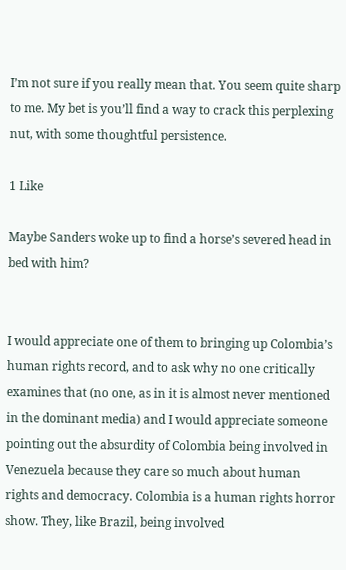I’m not sure if you really mean that. You seem quite sharp to me. My bet is you’ll find a way to crack this perplexing nut, with some thoughtful persistence.

1 Like

Maybe Sanders woke up to find a horse’s severed head in bed with him?


I would appreciate one of them to bringing up Colombia’s human rights record, and to ask why no one critically examines that (no one, as in it is almost never mentioned in the dominant media) and I would appreciate someone pointing out the absurdity of Colombia being involved in Venezuela because they care so much about human rights and democracy. Colombia is a human rights horror show. They, like Brazil, being involved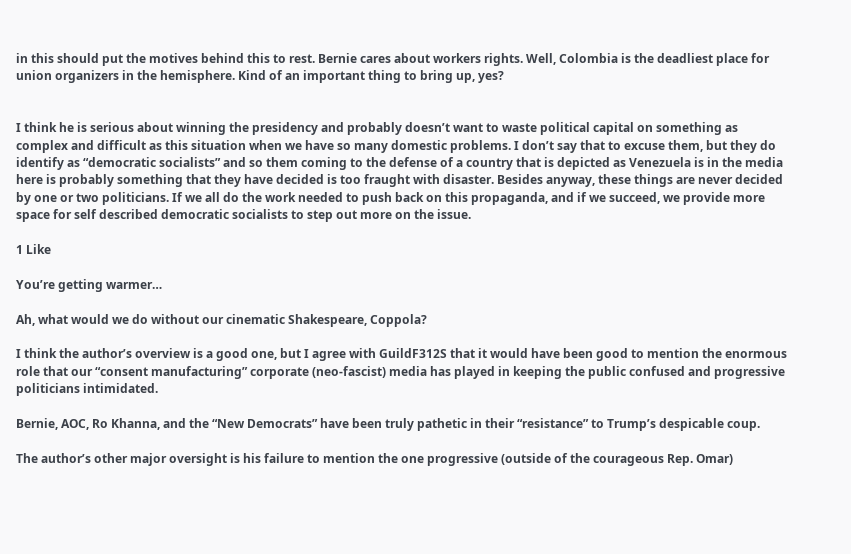in this should put the motives behind this to rest. Bernie cares about workers rights. Well, Colombia is the deadliest place for union organizers in the hemisphere. Kind of an important thing to bring up, yes?


I think he is serious about winning the presidency and probably doesn’t want to waste political capital on something as complex and difficult as this situation when we have so many domestic problems. I don’t say that to excuse them, but they do identify as “democratic socialists” and so them coming to the defense of a country that is depicted as Venezuela is in the media here is probably something that they have decided is too fraught with disaster. Besides anyway, these things are never decided by one or two politicians. If we all do the work needed to push back on this propaganda, and if we succeed, we provide more space for self described democratic socialists to step out more on the issue.

1 Like

You’re getting warmer…

Ah, what would we do without our cinematic Shakespeare, Coppola?

I think the author’s overview is a good one, but I agree with GuildF312S that it would have been good to mention the enormous role that our “consent manufacturing” corporate (neo-fascist) media has played in keeping the public confused and progressive politicians intimidated.

Bernie, AOC, Ro Khanna, and the “New Democrats” have been truly pathetic in their “resistance” to Trump’s despicable coup.

The author’s other major oversight is his failure to mention the one progressive (outside of the courageous Rep. Omar)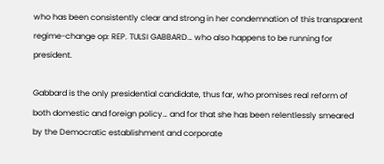who has been consistently clear and strong in her condemnation of this transparent regime-change op: REP. TULSI GABBARD… who also happens to be running for president.

Gabbard is the only presidential candidate, thus far, who promises real reform of both domestic and foreign policy… and for that she has been relentlessly smeared by the Democratic establishment and corporate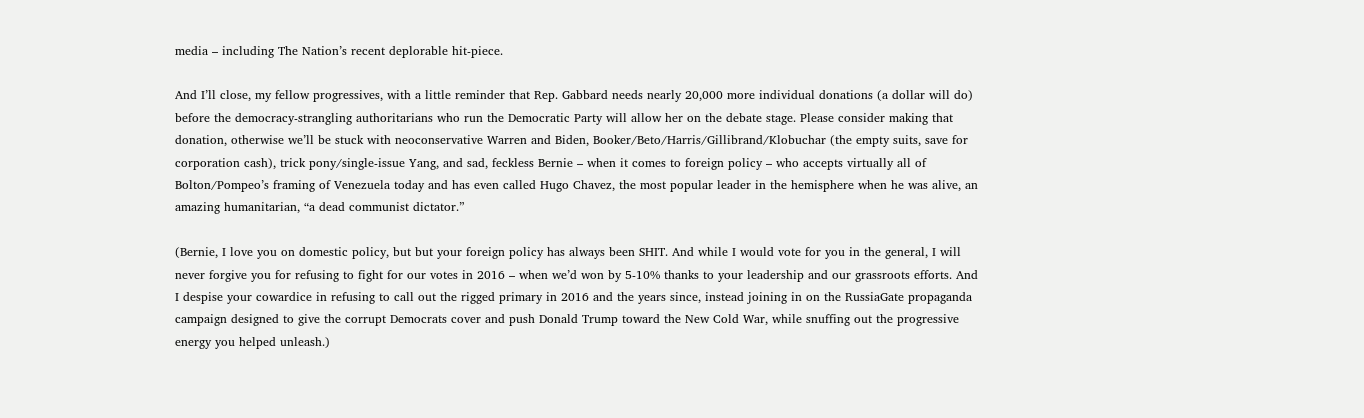media – including The Nation’s recent deplorable hit-piece.

And I’ll close, my fellow progressives, with a little reminder that Rep. Gabbard needs nearly 20,000 more individual donations (a dollar will do) before the democracy-strangling authoritarians who run the Democratic Party will allow her on the debate stage. Please consider making that donation, otherwise we’ll be stuck with neoconservative Warren and Biden, Booker/Beto/Harris/Gillibrand/Klobuchar (the empty suits, save for corporation cash), trick pony/single-issue Yang, and sad, feckless Bernie – when it comes to foreign policy – who accepts virtually all of Bolton/Pompeo’s framing of Venezuela today and has even called Hugo Chavez, the most popular leader in the hemisphere when he was alive, an amazing humanitarian, “a dead communist dictator.”

(Bernie, I love you on domestic policy, but but your foreign policy has always been SHIT. And while I would vote for you in the general, I will never forgive you for refusing to fight for our votes in 2016 – when we’d won by 5-10% thanks to your leadership and our grassroots efforts. And I despise your cowardice in refusing to call out the rigged primary in 2016 and the years since, instead joining in on the RussiaGate propaganda campaign designed to give the corrupt Democrats cover and push Donald Trump toward the New Cold War, while snuffing out the progressive energy you helped unleash.)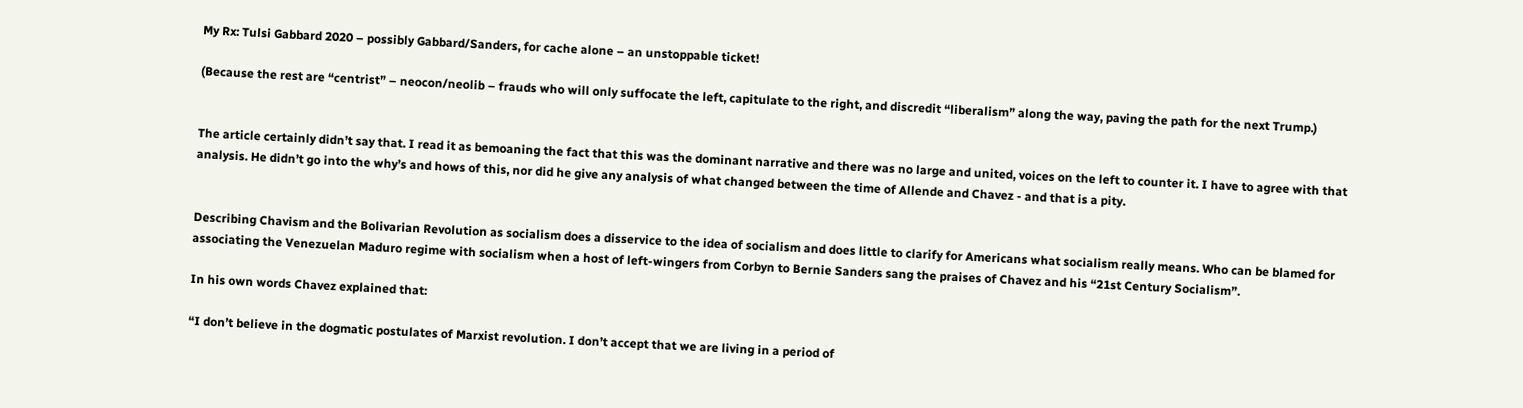My Rx: Tulsi Gabbard 2020 – possibly Gabbard/Sanders, for cache alone – an unstoppable ticket!

(Because the rest are “centrist” – neocon/neolib – frauds who will only suffocate the left, capitulate to the right, and discredit “liberalism” along the way, paving the path for the next Trump.)


The article certainly didn’t say that. I read it as bemoaning the fact that this was the dominant narrative and there was no large and united, voices on the left to counter it. I have to agree with that analysis. He didn’t go into the why’s and hows of this, nor did he give any analysis of what changed between the time of Allende and Chavez - and that is a pity.


Describing Chavism and the Bolivarian Revolution as socialism does a disservice to the idea of socialism and does little to clarify for Americans what socialism really means. Who can be blamed for associating the Venezuelan Maduro regime with socialism when a host of left-wingers from Corbyn to Bernie Sanders sang the praises of Chavez and his “21st Century Socialism”.

In his own words Chavez explained that:

“I don’t believe in the dogmatic postulates of Marxist revolution. I don’t accept that we are living in a period of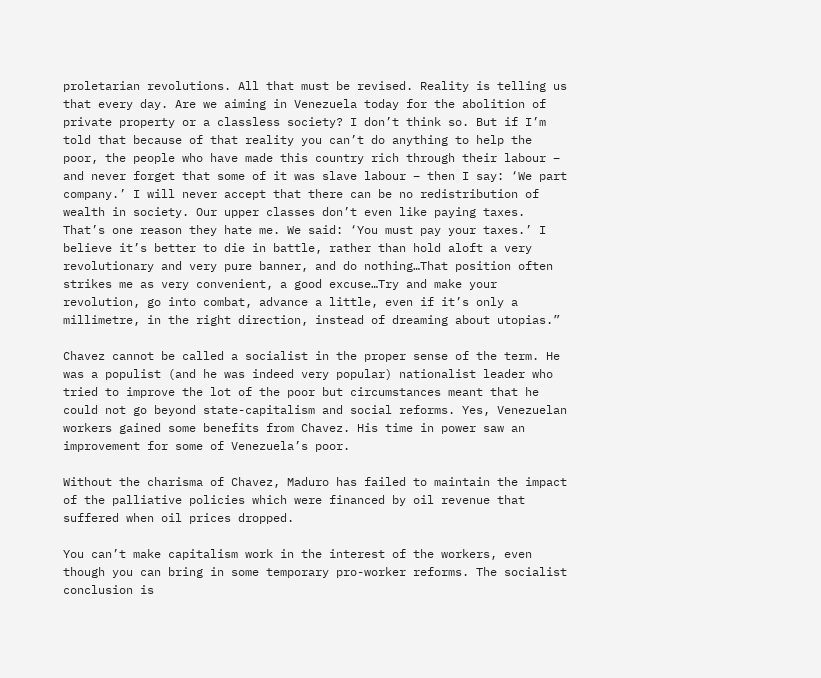proletarian revolutions. All that must be revised. Reality is telling us that every day. Are we aiming in Venezuela today for the abolition of private property or a classless society? I don’t think so. But if I’m told that because of that reality you can’t do anything to help the poor, the people who have made this country rich through their labour – and never forget that some of it was slave labour – then I say: ‘We part company.’ I will never accept that there can be no redistribution of wealth in society. Our upper classes don’t even like paying taxes. That’s one reason they hate me. We said: ‘You must pay your taxes.’ I believe it’s better to die in battle, rather than hold aloft a very revolutionary and very pure banner, and do nothing…That position often strikes me as very convenient, a good excuse…Try and make your revolution, go into combat, advance a little, even if it’s only a millimetre, in the right direction, instead of dreaming about utopias.”

Chavez cannot be called a socialist in the proper sense of the term. He was a populist (and he was indeed very popular) nationalist leader who tried to improve the lot of the poor but circumstances meant that he could not go beyond state-capitalism and social reforms. Yes, Venezuelan workers gained some benefits from Chavez. His time in power saw an improvement for some of Venezuela’s poor.

Without the charisma of Chavez, Maduro has failed to maintain the impact of the palliative policies which were financed by oil revenue that suffered when oil prices dropped.

You can’t make capitalism work in the interest of the workers, even though you can bring in some temporary pro-worker reforms. The socialist conclusion is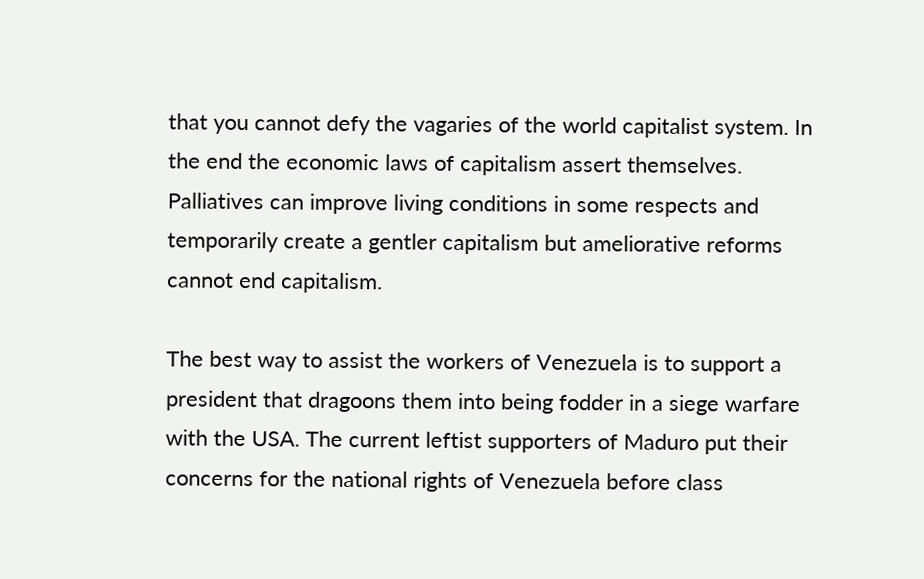that you cannot defy the vagaries of the world capitalist system. In the end the economic laws of capitalism assert themselves. Palliatives can improve living conditions in some respects and temporarily create a gentler capitalism but ameliorative reforms cannot end capitalism.

The best way to assist the workers of Venezuela is to support a president that dragoons them into being fodder in a siege warfare with the USA. The current leftist supporters of Maduro put their concerns for the national rights of Venezuela before class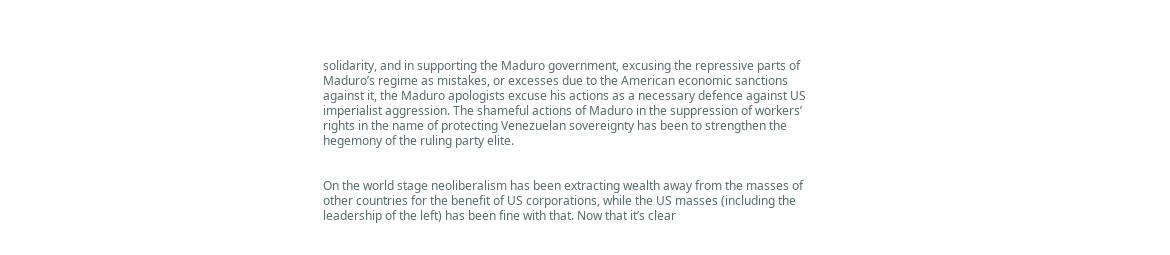solidarity, and in supporting the Maduro government, excusing the repressive parts of Maduro’s regime as mistakes, or excesses due to the American economic sanctions against it, the Maduro apologists excuse his actions as a necessary defence against US imperialist aggression. The shameful actions of Maduro in the suppression of workers’ rights in the name of protecting Venezuelan sovereignty has been to strengthen the hegemony of the ruling party elite.


On the world stage neoliberalism has been extracting wealth away from the masses of other countries for the benefit of US corporations, while the US masses (including the leadership of the left) has been fine with that. Now that it’s clear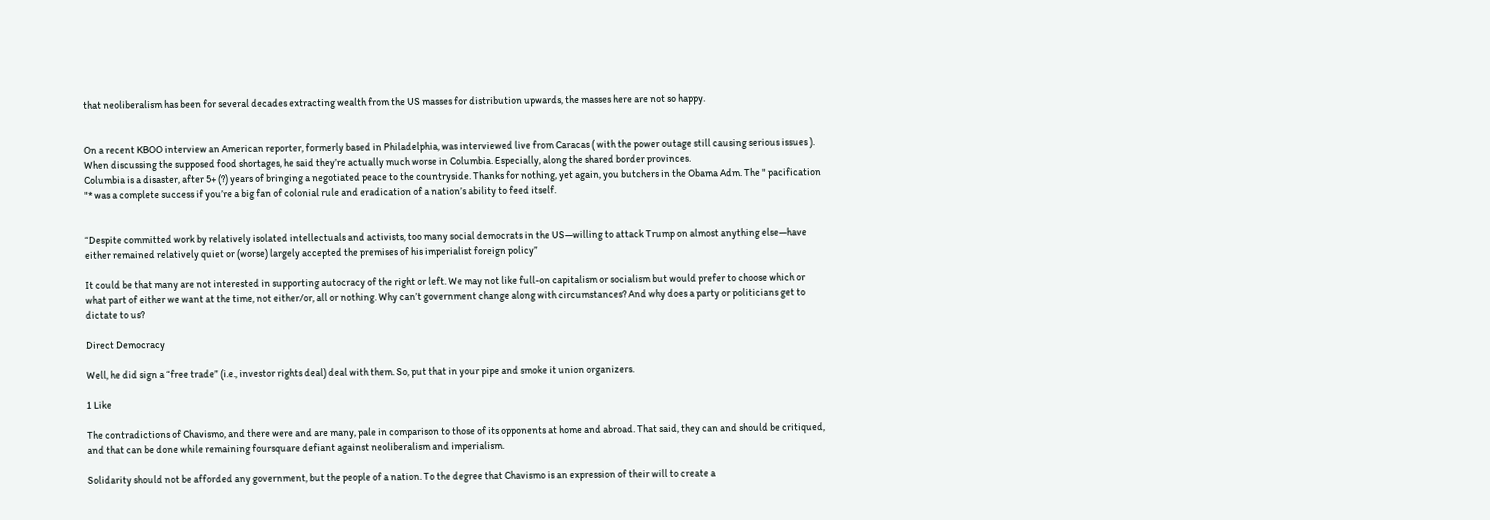that neoliberalism has been for several decades extracting wealth from the US masses for distribution upwards, the masses here are not so happy.


On a recent KBOO interview an American reporter, formerly based in Philadelphia, was interviewed live from Caracas ( with the power outage still causing serious issues ). When discussing the supposed food shortages, he said they’re actually much worse in Columbia. Especially, along the shared border provinces.
Columbia is a disaster, after 5+ (?) years of bringing a negotiated peace to the countryside. Thanks for nothing, yet again, you butchers in the Obama Adm. The " pacification "* was a complete success if you’re a big fan of colonial rule and eradication of a nation’s ability to feed itself.


“Despite committed work by relatively isolated intellectuals and activists, too many social democrats in the US—willing to attack Trump on almost anything else—have either remained relatively quiet or (worse) largely accepted the premises of his imperialist foreign policy”

It could be that many are not interested in supporting autocracy of the right or left. We may not like full-on capitalism or socialism but would prefer to choose which or what part of either we want at the time, not either/or, all or nothing. Why can’t government change along with circumstances? And why does a party or politicians get to dictate to us?

Direct Democracy

Well, he did sign a “free trade” (i.e., investor rights deal) deal with them. So, put that in your pipe and smoke it union organizers.

1 Like

The contradictions of Chavismo, and there were and are many, pale in comparison to those of its opponents at home and abroad. That said, they can and should be critiqued, and that can be done while remaining foursquare defiant against neoliberalism and imperialism.

Solidarity should not be afforded any government, but the people of a nation. To the degree that Chavismo is an expression of their will to create a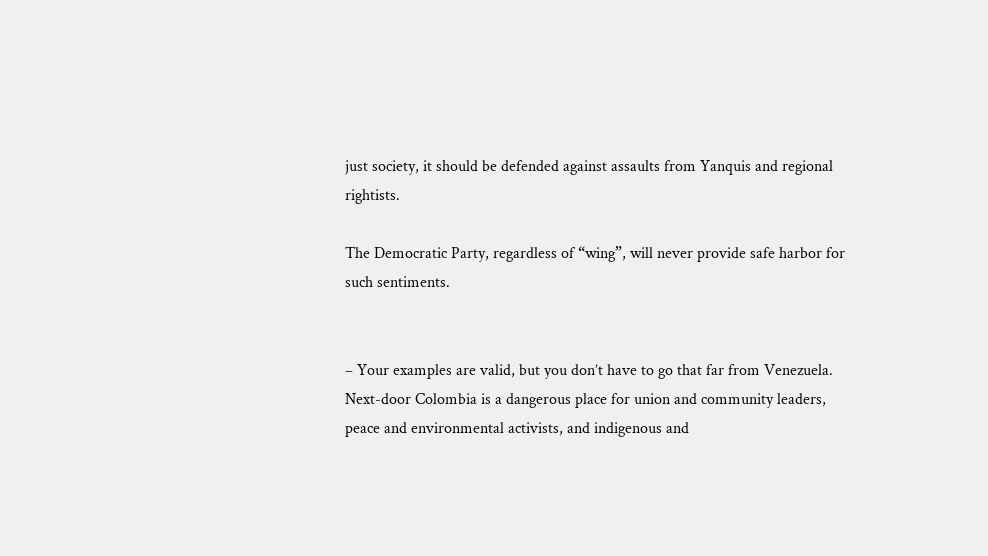just society, it should be defended against assaults from Yanquis and regional rightists.

The Democratic Party, regardless of “wing”, will never provide safe harbor for such sentiments.


– Your examples are valid, but you don’t have to go that far from Venezuela. Next-door Colombia is a dangerous place for union and community leaders, peace and environmental activists, and indigenous and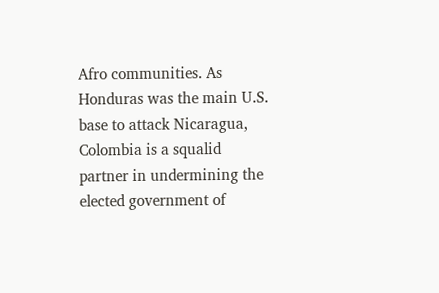Afro communities. As Honduras was the main U.S. base to attack Nicaragua, Colombia is a squalid partner in undermining the elected government of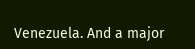Venezuela. And a major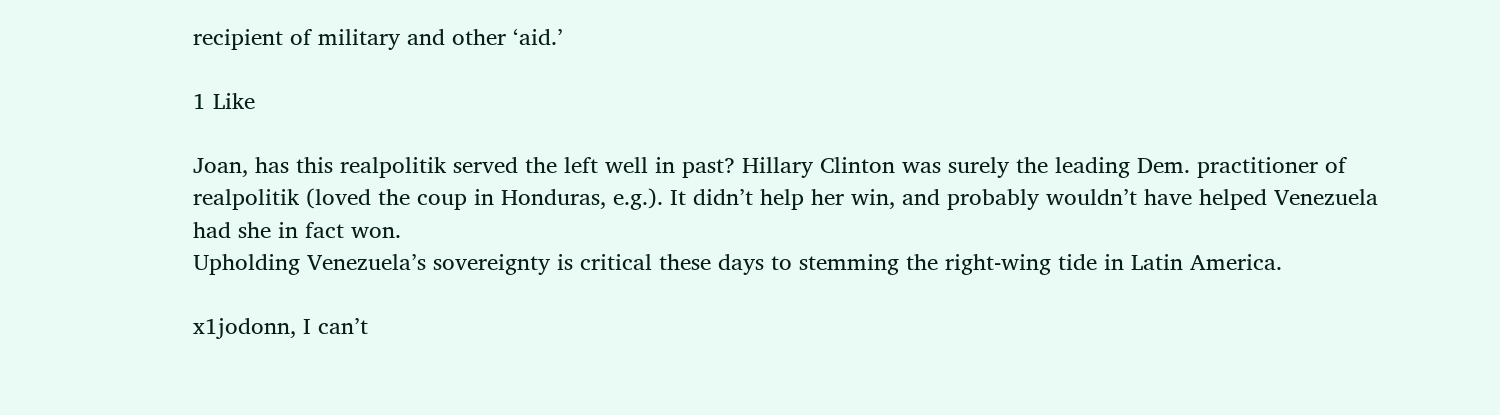recipient of military and other ‘aid.’

1 Like

Joan, has this realpolitik served the left well in past? Hillary Clinton was surely the leading Dem. practitioner of realpolitik (loved the coup in Honduras, e.g.). It didn’t help her win, and probably wouldn’t have helped Venezuela had she in fact won.
Upholding Venezuela’s sovereignty is critical these days to stemming the right-wing tide in Latin America.

x1jodonn, I can’t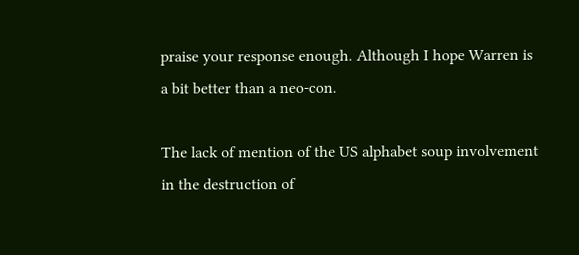praise your response enough. Although I hope Warren is a bit better than a neo-con.

The lack of mention of the US alphabet soup involvement in the destruction of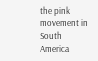the pink movement in South America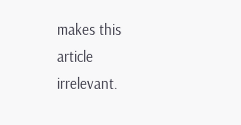makes this article irrelevant.